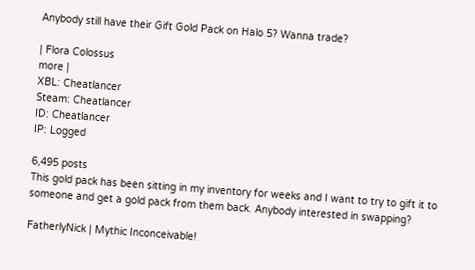Anybody still have their Gift Gold Pack on Halo 5? Wanna trade?

| Flora Colossus
more |
XBL: Cheatlancer
Steam: Cheatlancer
ID: Cheatlancer
IP: Logged

6,495 posts
This gold pack has been sitting in my inventory for weeks and I want to try to gift it to someone and get a gold pack from them back. Anybody interested in swapping?

FatherlyNick | Mythic Inconceivable!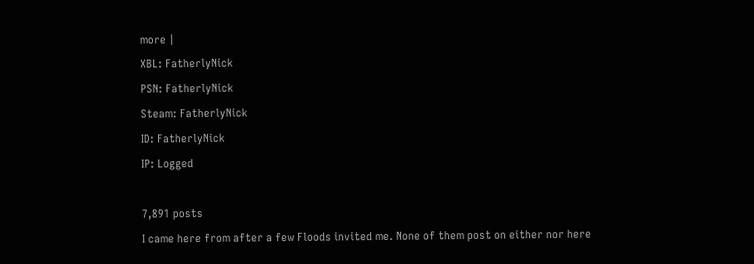more |
XBL: FatherlyNick
PSN: FatherlyNick
Steam: FatherlyNick
ID: FatherlyNick
IP: Logged

7,891 posts
I came here from after a few Floods invited me. None of them post on either nor here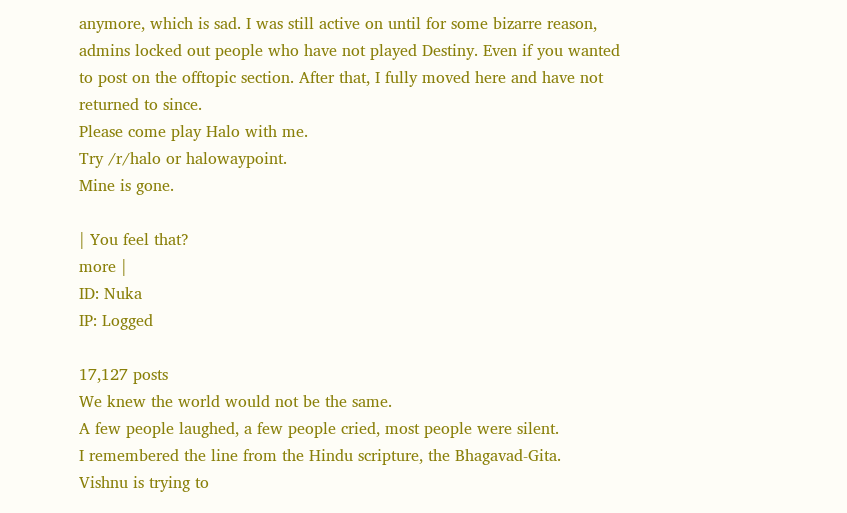anymore, which is sad. I was still active on until for some bizarre reason, admins locked out people who have not played Destiny. Even if you wanted to post on the offtopic section. After that, I fully moved here and have not returned to since.
Please come play Halo with me.
Try /r/halo or halowaypoint.
Mine is gone.

| You feel that?
more |
ID: Nuka
IP: Logged

17,127 posts
We knew the world would not be the same.
A few people laughed, a few people cried, most people were silent.
I remembered the line from the Hindu scripture, the Bhagavad-Gita.
Vishnu is trying to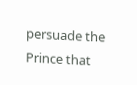persuade the Prince that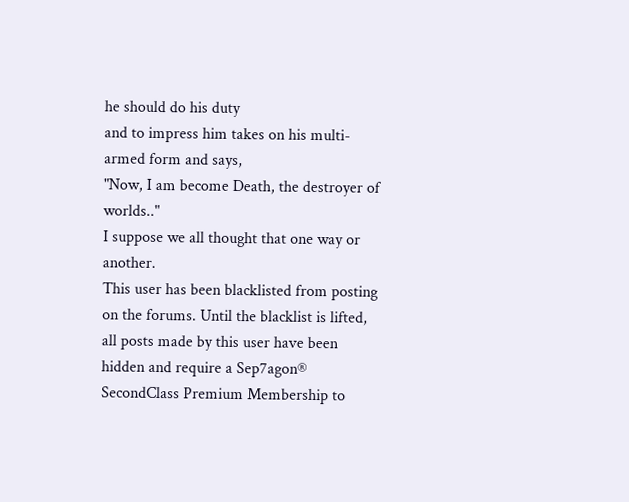he should do his duty
and to impress him takes on his multi-armed form and says,
"Now, I am become Death, the destroyer of worlds.."
I suppose we all thought that one way or another.
This user has been blacklisted from posting on the forums. Until the blacklist is lifted, all posts made by this user have been hidden and require a Sep7agon® SecondClass Premium Membership to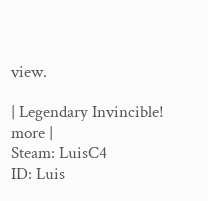view.

| Legendary Invincible!
more |
Steam: LuisC4
ID: Luis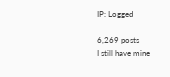IP: Logged

6,269 posts
I still have mine